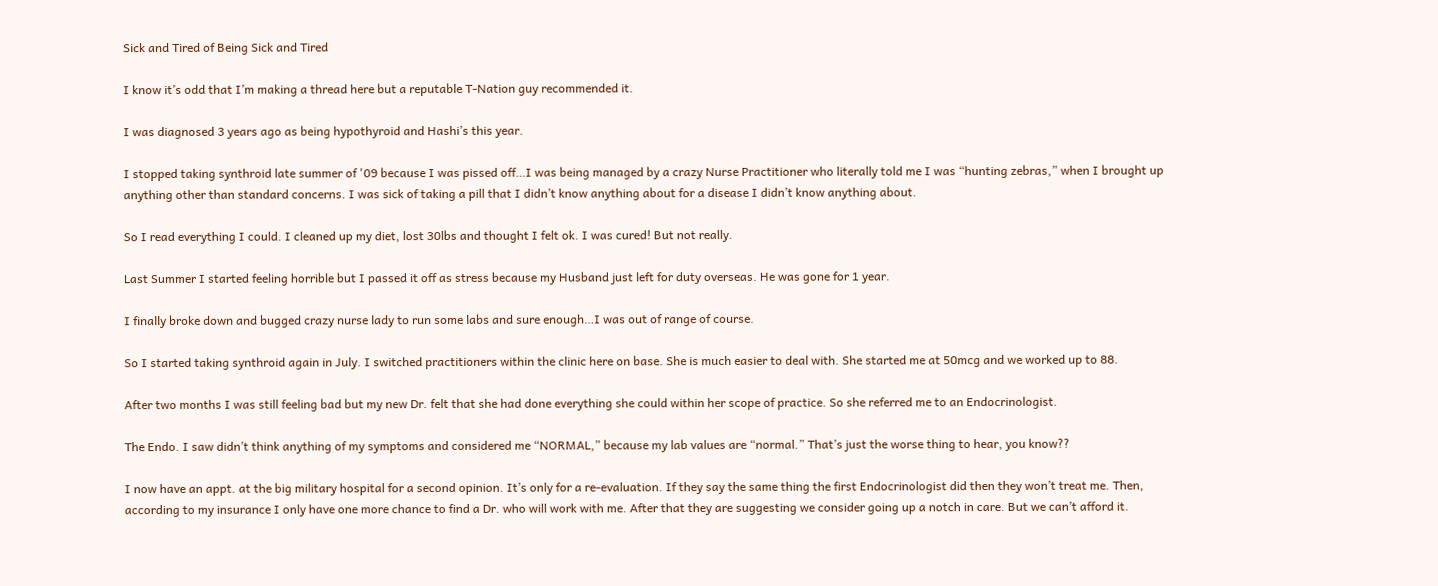Sick and Tired of Being Sick and Tired

I know it’s odd that I’m making a thread here but a reputable T-Nation guy recommended it.

I was diagnosed 3 years ago as being hypothyroid and Hashi’s this year.

I stopped taking synthroid late summer of '09 because I was pissed off…I was being managed by a crazy Nurse Practitioner who literally told me I was “hunting zebras,” when I brought up anything other than standard concerns. I was sick of taking a pill that I didn’t know anything about for a disease I didn’t know anything about.

So I read everything I could. I cleaned up my diet, lost 30lbs and thought I felt ok. I was cured! But not really.

Last Summer I started feeling horrible but I passed it off as stress because my Husband just left for duty overseas. He was gone for 1 year.

I finally broke down and bugged crazy nurse lady to run some labs and sure enough…I was out of range of course.

So I started taking synthroid again in July. I switched practitioners within the clinic here on base. She is much easier to deal with. She started me at 50mcg and we worked up to 88.

After two months I was still feeling bad but my new Dr. felt that she had done everything she could within her scope of practice. So she referred me to an Endocrinologist.

The Endo. I saw didn’t think anything of my symptoms and considered me “NORMAL,” because my lab values are “normal.” That’s just the worse thing to hear, you know??

I now have an appt. at the big military hospital for a second opinion. It’s only for a re-evaluation. If they say the same thing the first Endocrinologist did then they won’t treat me. Then, according to my insurance I only have one more chance to find a Dr. who will work with me. After that they are suggesting we consider going up a notch in care. But we can’t afford it.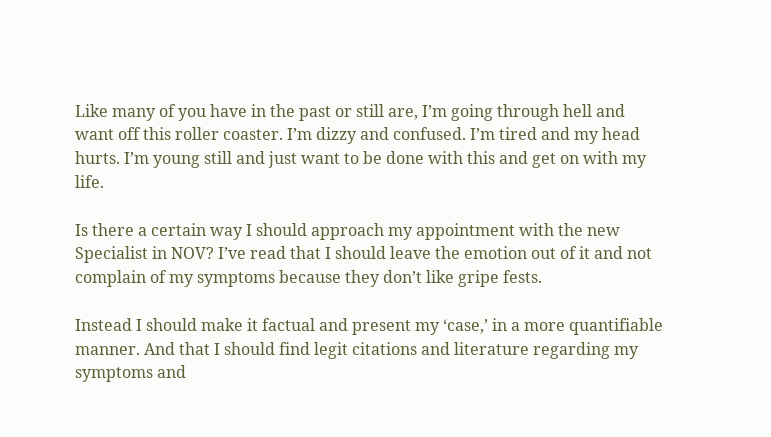Like many of you have in the past or still are, I’m going through hell and want off this roller coaster. I’m dizzy and confused. I’m tired and my head hurts. I’m young still and just want to be done with this and get on with my life.

Is there a certain way I should approach my appointment with the new Specialist in NOV? I’ve read that I should leave the emotion out of it and not complain of my symptoms because they don’t like gripe fests.

Instead I should make it factual and present my ‘case,’ in a more quantifiable manner. And that I should find legit citations and literature regarding my symptoms and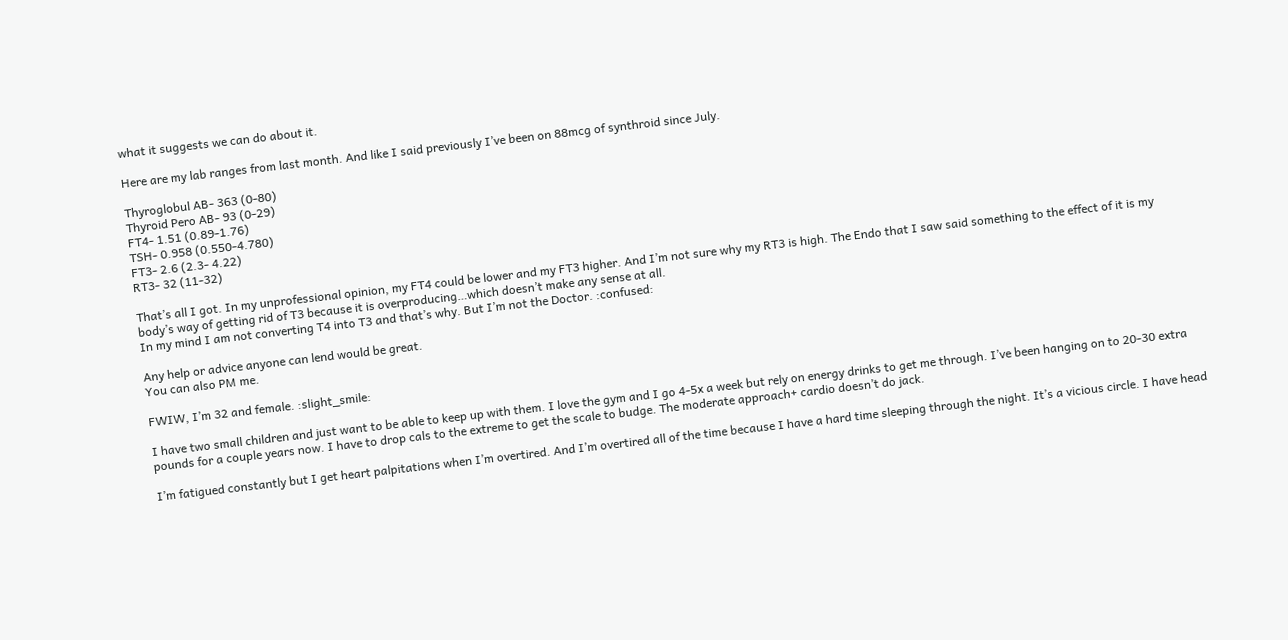what it suggests we can do about it.

Here are my lab ranges from last month. And like I said previously I’ve been on 88mcg of synthroid since July.

Thyroglobul AB- 363 (0-80)
Thyroid Pero AB- 93 (0-29)
FT4- 1.51 (0.89-1.76)
TSH- 0.958 (0.550-4.780)
FT3- 2.6 (2.3- 4.22)
RT3- 32 (11-32)

That’s all I got. In my unprofessional opinion, my FT4 could be lower and my FT3 higher. And I’m not sure why my RT3 is high. The Endo that I saw said something to the effect of it is my body’s way of getting rid of T3 because it is overproducing…which doesn’t make any sense at all.
In my mind I am not converting T4 into T3 and that’s why. But I’m not the Doctor. :confused:

Any help or advice anyone can lend would be great.
You can also PM me.

FWIW, I’m 32 and female. :slight_smile:

I have two small children and just want to be able to keep up with them. I love the gym and I go 4-5x a week but rely on energy drinks to get me through. I’ve been hanging on to 20-30 extra pounds for a couple years now. I have to drop cals to the extreme to get the scale to budge. The moderate approach+ cardio doesn’t do jack.

I’m fatigued constantly but I get heart palpitations when I’m overtired. And I’m overtired all of the time because I have a hard time sleeping through the night. It’s a vicious circle. I have head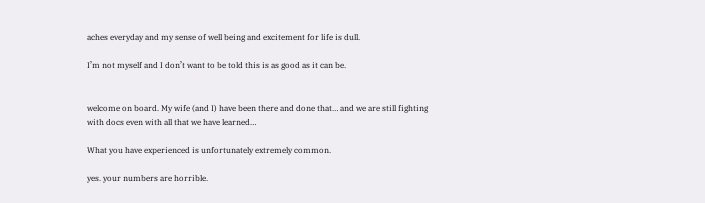aches everyday and my sense of well being and excitement for life is dull.

I’m not myself and I don’t want to be told this is as good as it can be.


welcome on board. My wife (and I) have been there and done that… and we are still fighting with docs even with all that we have learned…

What you have experienced is unfortunately extremely common.

yes. your numbers are horrible.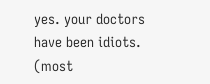yes. your doctors have been idiots. (most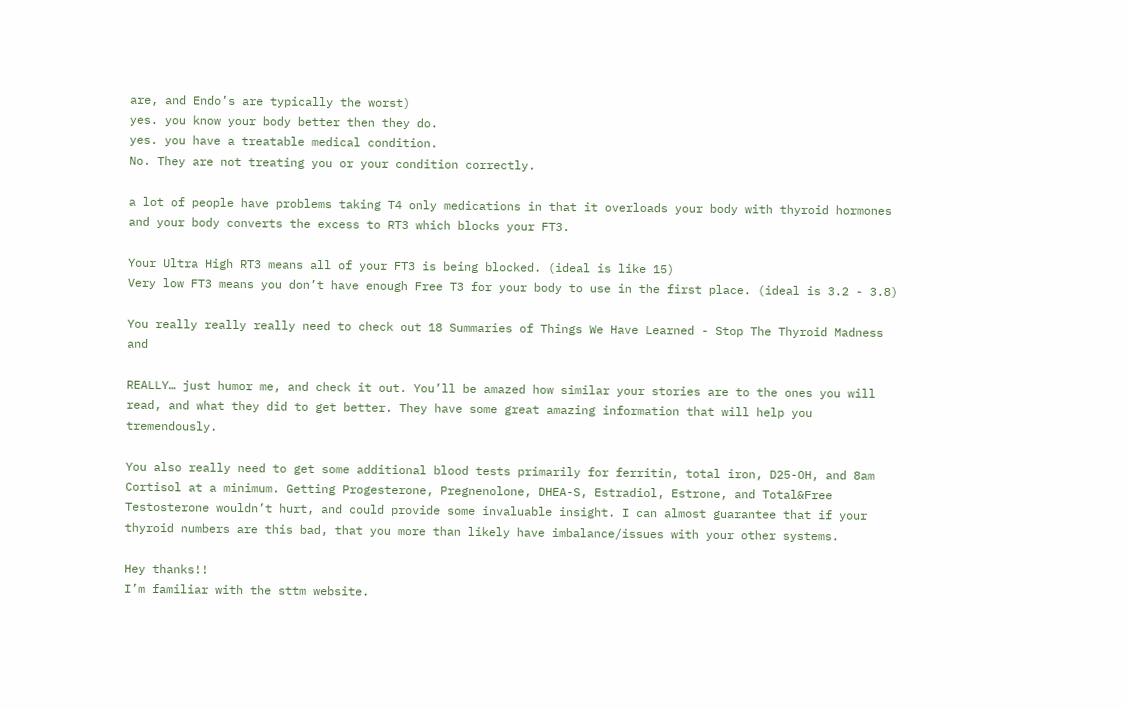are, and Endo’s are typically the worst)
yes. you know your body better then they do.
yes. you have a treatable medical condition.
No. They are not treating you or your condition correctly.

a lot of people have problems taking T4 only medications in that it overloads your body with thyroid hormones and your body converts the excess to RT3 which blocks your FT3.

Your Ultra High RT3 means all of your FT3 is being blocked. (ideal is like 15)
Very low FT3 means you don’t have enough Free T3 for your body to use in the first place. (ideal is 3.2 - 3.8)

You really really really need to check out 18 Summaries of Things We Have Learned - Stop The Thyroid Madness and

REALLY… just humor me, and check it out. You’ll be amazed how similar your stories are to the ones you will read, and what they did to get better. They have some great amazing information that will help you tremendously.

You also really need to get some additional blood tests primarily for ferritin, total iron, D25-OH, and 8am Cortisol at a minimum. Getting Progesterone, Pregnenolone, DHEA-S, Estradiol, Estrone, and Total&Free Testosterone wouldn’t hurt, and could provide some invaluable insight. I can almost guarantee that if your thyroid numbers are this bad, that you more than likely have imbalance/issues with your other systems.

Hey thanks!!
I’m familiar with the sttm website.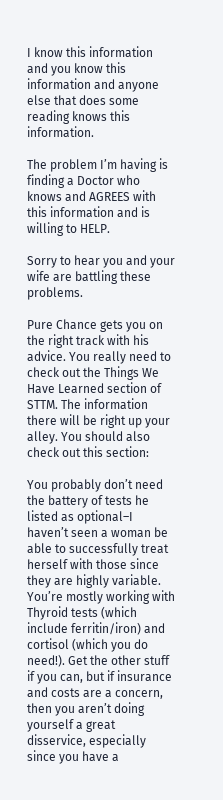I know this information and you know this information and anyone else that does some reading knows this information.

The problem I’m having is finding a Doctor who knows and AGREES with this information and is willing to HELP.

Sorry to hear you and your wife are battling these problems.

Pure Chance gets you on the right track with his advice. You really need to check out the Things We Have Learned section of STTM. The information there will be right up your alley. You should also check out this section:

You probably don’t need the battery of tests he listed as optional–I haven’t seen a woman be able to successfully treat herself with those since they are highly variable. You’re mostly working with Thyroid tests (which include ferritin/iron) and cortisol (which you do need!). Get the other stuff if you can, but if insurance and costs are a concern, then you aren’t doing yourself a great disservice, especially since you have a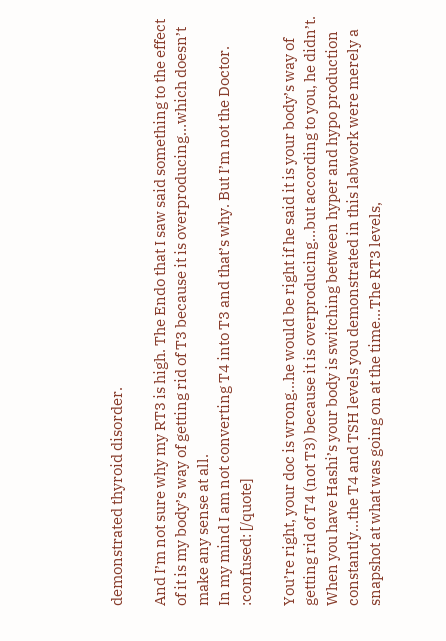demonstrated thyroid disorder.

And I’m not sure why my RT3 is high. The Endo that I saw said something to the effect of it is my body’s way of getting rid of T3 because it is overproducing…which doesn’t make any sense at all.
In my mind I am not converting T4 into T3 and that’s why. But I’m not the Doctor. :confused: [/quote]

You’re right, your doc is wrong…he would be right if he said it is your body’s way of getting rid of T4 (not T3) because it is overproducing…but according to you, he didn’t. When you have Hashi’s your body is switching between hyper and hypo production constantly…the T4 and TSH levels you demonstrated in this labwork were merely a snapshot at what was going on at the time…The RT3 levels,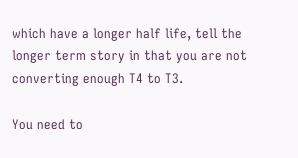which have a longer half life, tell the longer term story in that you are not converting enough T4 to T3.

You need to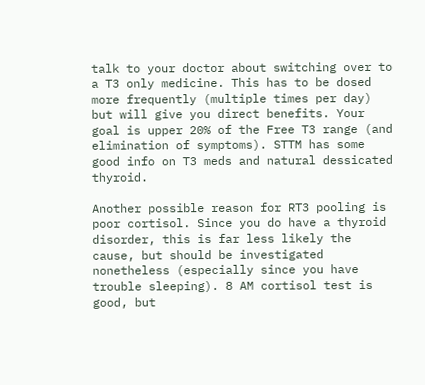talk to your doctor about switching over to a T3 only medicine. This has to be dosed more frequently (multiple times per day) but will give you direct benefits. Your goal is upper 20% of the Free T3 range (and elimination of symptoms). STTM has some good info on T3 meds and natural dessicated thyroid.

Another possible reason for RT3 pooling is poor cortisol. Since you do have a thyroid disorder, this is far less likely the cause, but should be investigated nonetheless (especially since you have trouble sleeping). 8 AM cortisol test is good, but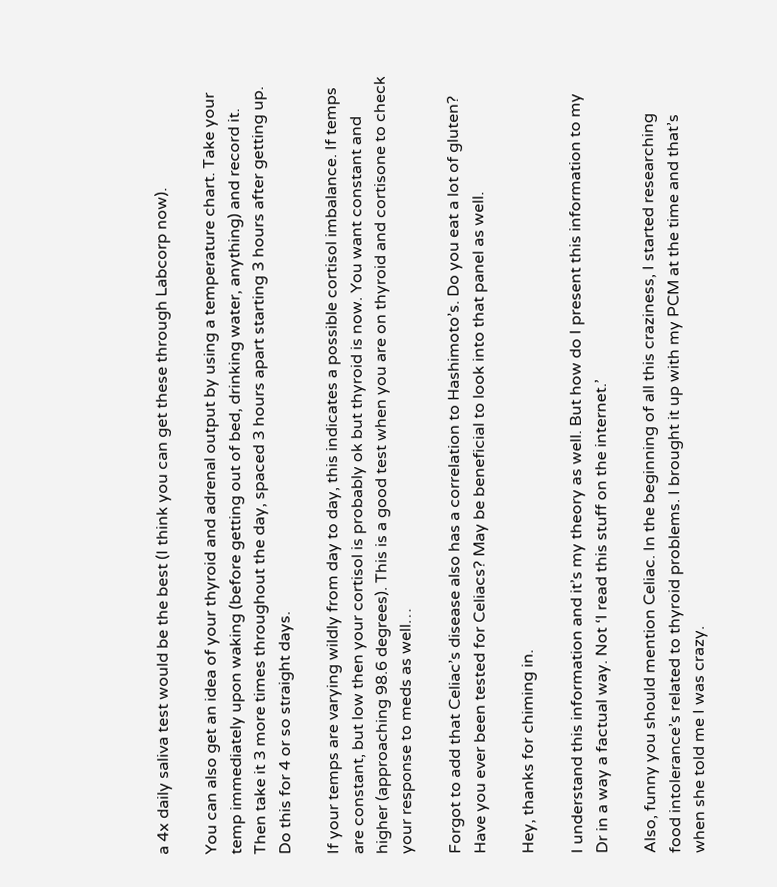a 4x daily saliva test would be the best (I think you can get these through Labcorp now).

You can also get an idea of your thyroid and adrenal output by using a temperature chart. Take your temp immediately upon waking (before getting out of bed, drinking water, anything) and record it. Then take it 3 more times throughout the day, spaced 3 hours apart starting 3 hours after getting up. Do this for 4 or so straight days.

If your temps are varying wildly from day to day, this indicates a possible cortisol imbalance. If temps are constant, but low then your cortisol is probably ok but thyroid is now. You want constant and higher (approaching 98.6 degrees). This is a good test when you are on thyroid and cortisone to check your response to meds as well…

Forgot to add that Celiac’s disease also has a correlation to Hashimoto’s. Do you eat a lot of gluten? Have you ever been tested for Celiacs? May be beneficial to look into that panel as well.

Hey, thanks for chiming in.

I understand this information and it’s my theory as well. But how do I present this information to my Dr in a way a factual way. Not ‘I read this stuff on the internet.’

Also, funny you should mention Celiac. In the beginning of all this craziness, I started researching food intolerance’s related to thyroid problems. I brought it up with my PCM at the time and that’s when she told me I was crazy.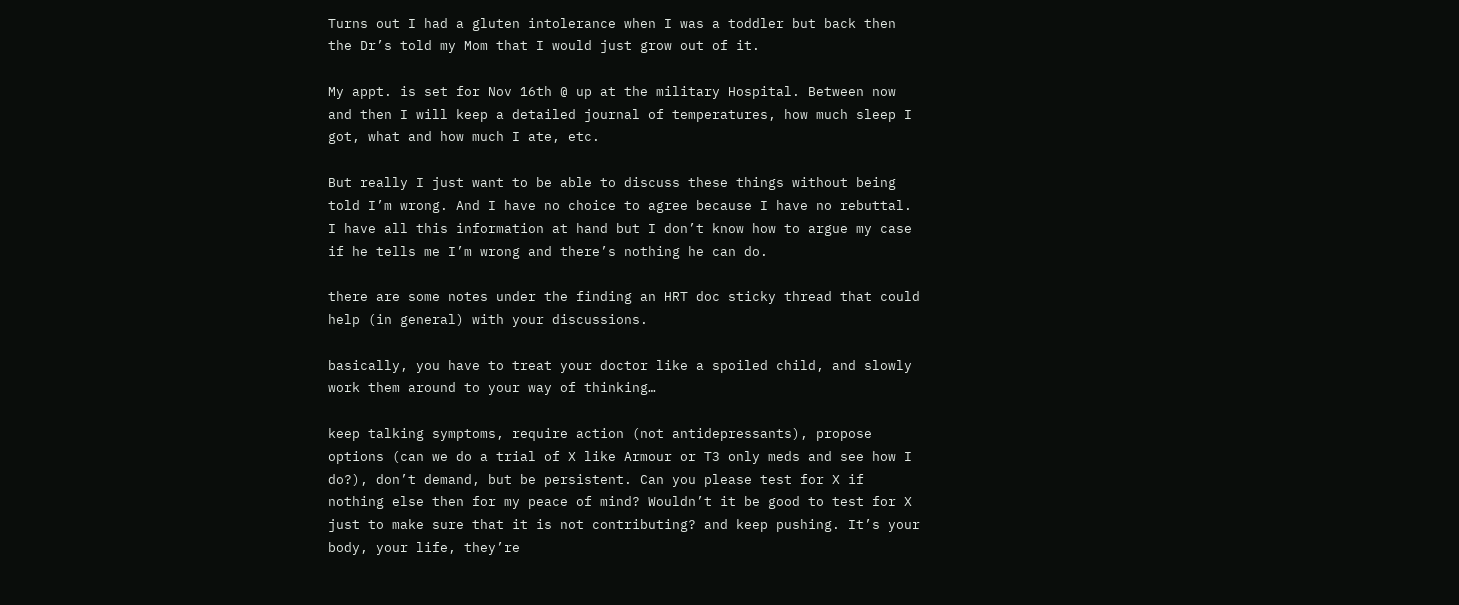Turns out I had a gluten intolerance when I was a toddler but back then the Dr’s told my Mom that I would just grow out of it.

My appt. is set for Nov 16th @ up at the military Hospital. Between now and then I will keep a detailed journal of temperatures, how much sleep I got, what and how much I ate, etc.

But really I just want to be able to discuss these things without being told I’m wrong. And I have no choice to agree because I have no rebuttal. I have all this information at hand but I don’t know how to argue my case if he tells me I’m wrong and there’s nothing he can do.

there are some notes under the finding an HRT doc sticky thread that could help (in general) with your discussions.

basically, you have to treat your doctor like a spoiled child, and slowly work them around to your way of thinking…

keep talking symptoms, require action (not antidepressants), propose options (can we do a trial of X like Armour or T3 only meds and see how I do?), don’t demand, but be persistent. Can you please test for X if nothing else then for my peace of mind? Wouldn’t it be good to test for X just to make sure that it is not contributing? and keep pushing. It’s your body, your life, they’re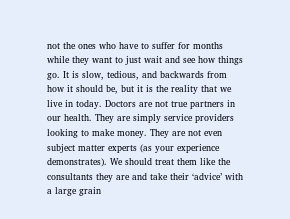not the ones who have to suffer for months while they want to just wait and see how things go. It is slow, tedious, and backwards from how it should be, but it is the reality that we live in today. Doctors are not true partners in our health. They are simply service providers looking to make money. They are not even subject matter experts (as your experience demonstrates). We should treat them like the consultants they are and take their ‘advice’ with a large grain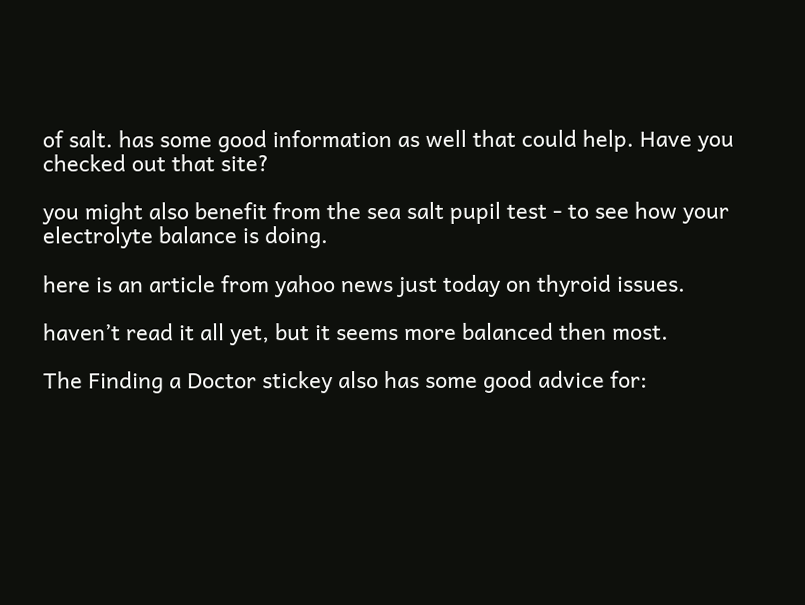of salt. has some good information as well that could help. Have you checked out that site?

you might also benefit from the sea salt pupil test - to see how your electrolyte balance is doing.

here is an article from yahoo news just today on thyroid issues.

haven’t read it all yet, but it seems more balanced then most.

The Finding a Doctor stickey also has some good advice for: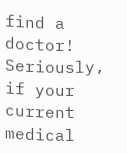find a doctor! Seriously, if your current medical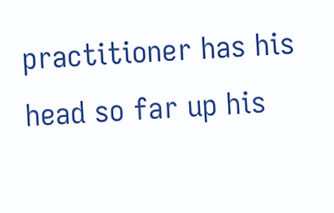practitioner has his head so far up his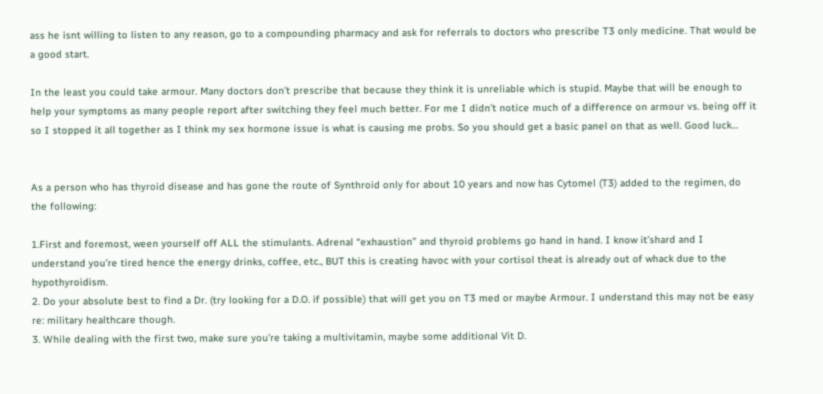ass he isnt willing to listen to any reason, go to a compounding pharmacy and ask for referrals to doctors who prescribe T3 only medicine. That would be a good start.

In the least you could take armour. Many doctors don’t prescribe that because they think it is unreliable which is stupid. Maybe that will be enough to help your symptoms as many people report after switching they feel much better. For me I didn’t notice much of a difference on armour vs. being off it so I stopped it all together as I think my sex hormone issue is what is causing me probs. So you should get a basic panel on that as well. Good luck…


As a person who has thyroid disease and has gone the route of Synthroid only for about 10 years and now has Cytomel (T3) added to the regimen, do the following:

1.First and foremost, ween yourself off ALL the stimulants. Adrenal “exhaustion” and thyroid problems go hand in hand. I know it’shard and I understand you’re tired hence the energy drinks, coffee, etc., BUT this is creating havoc with your cortisol theat is already out of whack due to the hypothyroidism.
2. Do your absolute best to find a Dr. (try looking for a D.O. if possible) that will get you on T3 med or maybe Armour. I understand this may not be easy re: military healthcare though.
3. While dealing with the first two, make sure you’re taking a multivitamin, maybe some additional Vit D.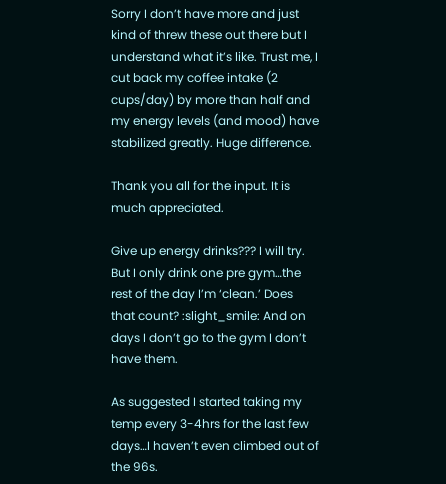Sorry I don’t have more and just kind of threw these out there but I understand what it’s like. Trust me, I cut back my coffee intake (2 cups/day) by more than half and my energy levels (and mood) have stabilized greatly. Huge difference.

Thank you all for the input. It is much appreciated.

Give up energy drinks??? I will try. But I only drink one pre gym…the rest of the day I’m ‘clean.’ Does that count? :slight_smile: And on days I don’t go to the gym I don’t have them.

As suggested I started taking my temp every 3-4hrs for the last few days…I haven’t even climbed out of the 96s.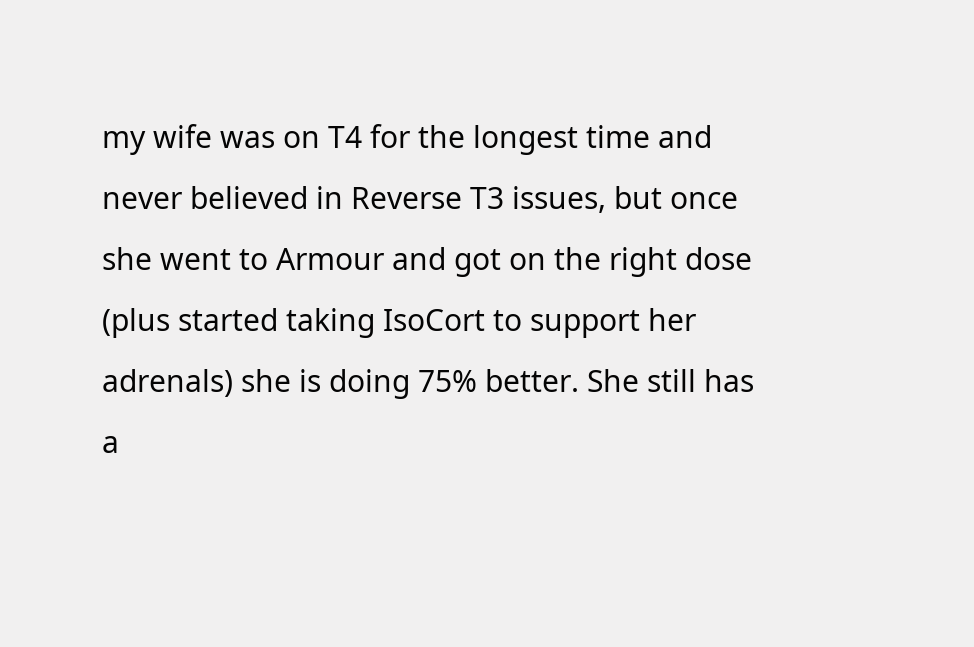my wife was on T4 for the longest time and never believed in Reverse T3 issues, but once she went to Armour and got on the right dose (plus started taking IsoCort to support her adrenals) she is doing 75% better. She still has a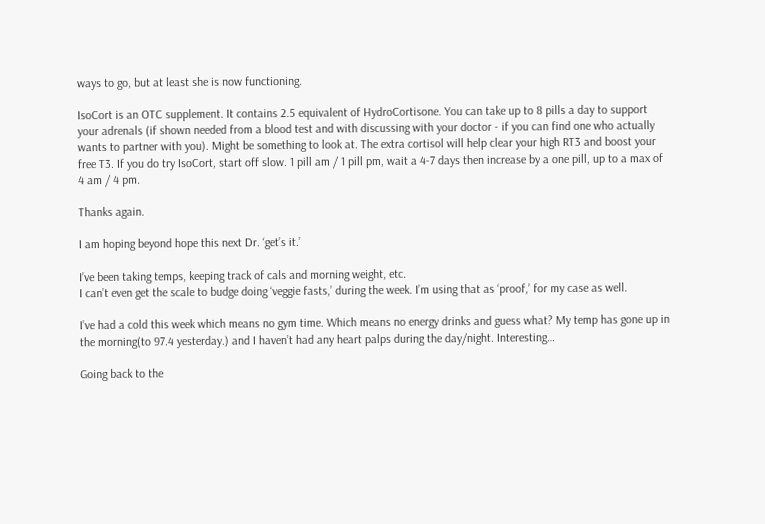ways to go, but at least she is now functioning.

IsoCort is an OTC supplement. It contains 2.5 equivalent of HydroCortisone. You can take up to 8 pills a day to support your adrenals (if shown needed from a blood test and with discussing with your doctor - if you can find one who actually wants to partner with you). Might be something to look at. The extra cortisol will help clear your high RT3 and boost your free T3. If you do try IsoCort, start off slow. 1 pill am / 1 pill pm, wait a 4-7 days then increase by a one pill, up to a max of 4 am / 4 pm.

Thanks again.

I am hoping beyond hope this next Dr. ‘get’s it.’

I’ve been taking temps, keeping track of cals and morning weight, etc.
I can’t even get the scale to budge doing ‘veggie fasts,’ during the week. I’m using that as ‘proof,’ for my case as well.

I’ve had a cold this week which means no gym time. Which means no energy drinks and guess what? My temp has gone up in the morning(to 97.4 yesterday.) and I haven’t had any heart palps during the day/night. Interesting…

Going back to the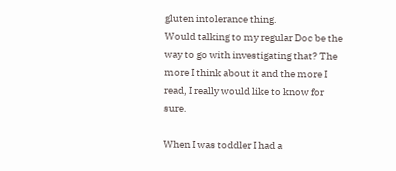gluten intolerance thing.
Would talking to my regular Doc be the way to go with investigating that? The more I think about it and the more I read, I really would like to know for sure.

When I was toddler I had a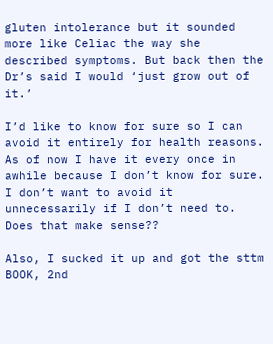gluten intolerance but it sounded more like Celiac the way she described symptoms. But back then the Dr’s said I would ‘just grow out of it.’

I’d like to know for sure so I can avoid it entirely for health reasons. As of now I have it every once in awhile because I don’t know for sure. I don’t want to avoid it unnecessarily if I don’t need to. Does that make sense??

Also, I sucked it up and got the sttm BOOK, 2nd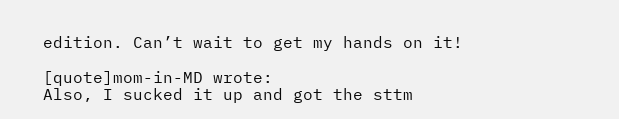edition. Can’t wait to get my hands on it!

[quote]mom-in-MD wrote:
Also, I sucked it up and got the sttm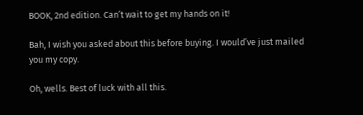BOOK, 2nd edition. Can’t wait to get my hands on it!

Bah, I wish you asked about this before buying. I would’ve just mailed you my copy.

Oh, wells. Best of luck with all this.